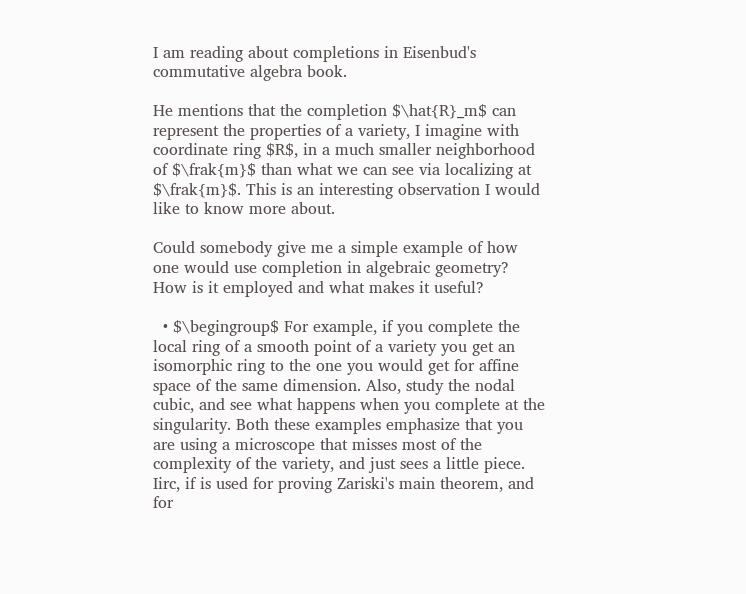I am reading about completions in Eisenbud's commutative algebra book.

He mentions that the completion $\hat{R}_m$ can represent the properties of a variety, I imagine with coordinate ring $R$, in a much smaller neighborhood of $\frak{m}$ than what we can see via localizing at $\frak{m}$. This is an interesting observation I would like to know more about.

Could somebody give me a simple example of how one would use completion in algebraic geometry? How is it employed and what makes it useful?

  • $\begingroup$ For example, if you complete the local ring of a smooth point of a variety you get an isomorphic ring to the one you would get for affine space of the same dimension. Also, study the nodal cubic, and see what happens when you complete at the singularity. Both these examples emphasize that you are using a microscope that misses most of the complexity of the variety, and just sees a little piece. Iirc, if is used for proving Zariski's main theorem, and for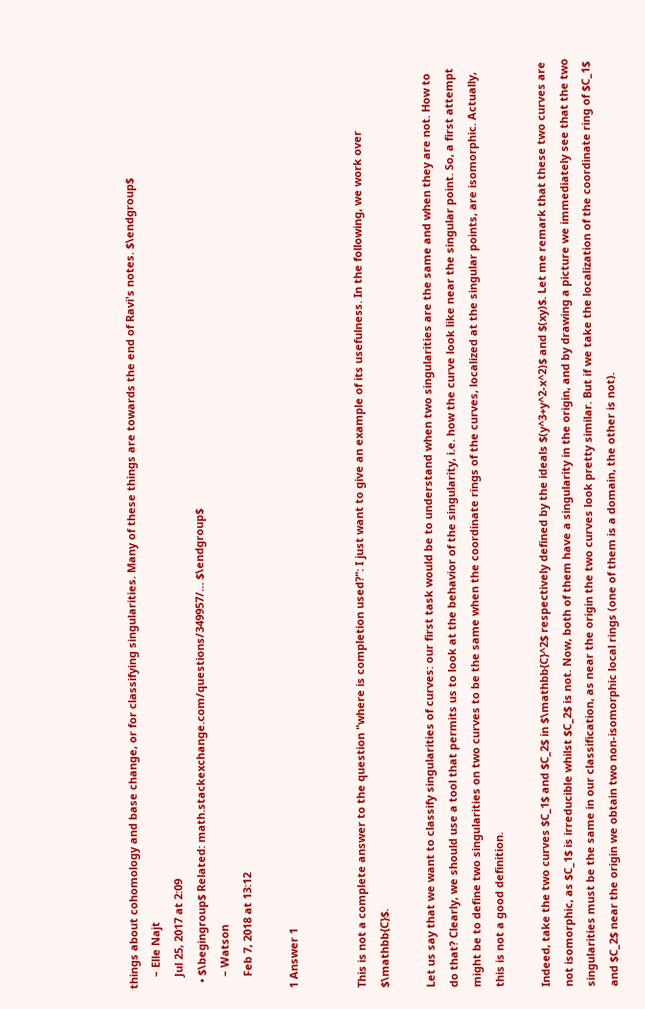things about cohomology and base change, or for classifying singularities. Many of these things are towards the end of Ravi's notes. $\endgroup$
    – Elle Najt
    Jul 25, 2017 at 2:09
  • $\begingroup$ Related: math.stackexchange.com/questions/349957/… $\endgroup$
    – Watson
    Feb 7, 2018 at 13:12

1 Answer 1


This is not a complete answer to the question "where is completion used?": I just want to give an example of its usefulness. In the following, we work over $\mathbb{C}$.

Let us say that we want to classify singularities of curves: our first task would be to understand when two singularities are the same and when they are not. How to do that? Clearly, we should use a tool that permits us to look at the behavior of the singularity, i.e. how the curve look like near the singular point. So, a first attempt might be to define two singularities on two curves to be the same when the coordinate rings of the curves, localized at the singular points, are isomorphic. Actually, this is not a good definition.

Indeed, take the two curves $C_1$ and $C_2$ in $\mathbb{C}^2$ respectively defined by the ideals $(y^3+y^2-x^2)$ and $(xy)$. Let me remark that these two curves are not isomorphic, as $C_1$ is irreducible whilst $C_2$ is not. Now, both of them have a singularity in the origin, and by drawing a picture we immediately see that the two singularities must be the same in our classification, as near the origin the two curves look pretty similar. But if we take the localization of the coordinate ring of $C_1$ and $C_2$ near the origin we obtain two non-isomorphic local rings (one of them is a domain, the other is not).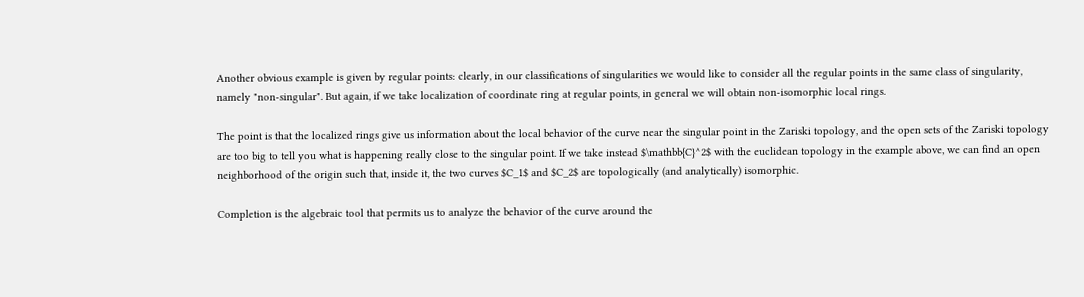Another obvious example is given by regular points: clearly, in our classifications of singularities we would like to consider all the regular points in the same class of singularity, namely "non-singular". But again, if we take localization of coordinate ring at regular points, in general we will obtain non-isomorphic local rings.

The point is that the localized rings give us information about the local behavior of the curve near the singular point in the Zariski topology, and the open sets of the Zariski topology are too big to tell you what is happening really close to the singular point. If we take instead $\mathbb{C}^2$ with the euclidean topology in the example above, we can find an open neighborhood of the origin such that, inside it, the two curves $C_1$ and $C_2$ are topologically (and analytically) isomorphic.

Completion is the algebraic tool that permits us to analyze the behavior of the curve around the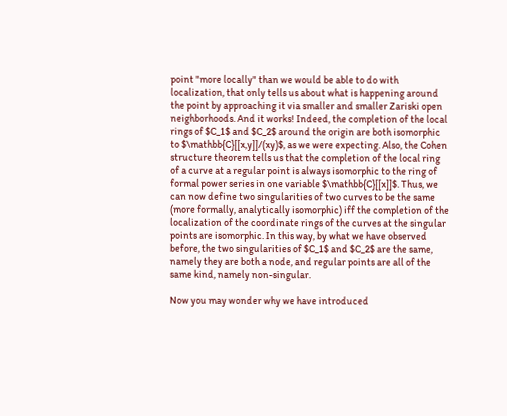point "more locally" than we would be able to do with localization, that only tells us about what is happening around the point by approaching it via smaller and smaller Zariski open neighborhoods. And it works! Indeed, the completion of the local rings of $C_1$ and $C_2$ around the origin are both isomorphic to $\mathbb{C}[[x,y]]/(xy)$, as we were expecting. Also, the Cohen structure theorem tells us that the completion of the local ring of a curve at a regular point is always isomorphic to the ring of formal power series in one variable $\mathbb{C}[[x]]$. Thus, we can now define two singularities of two curves to be the same (more formally, analytically isomorphic) iff the completion of the localization of the coordinate rings of the curves at the singular points are isomorphic. In this way, by what we have observed before, the two singularities of $C_1$ and $C_2$ are the same, namely they are both a node, and regular points are all of the same kind, namely non-singular.

Now you may wonder why we have introduced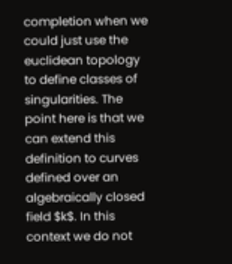completion when we could just use the euclidean topology to define classes of singularities. The point here is that we can extend this definition to curves defined over an algebraically closed field $k$. In this context we do not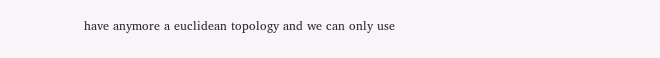have anymore a euclidean topology and we can only use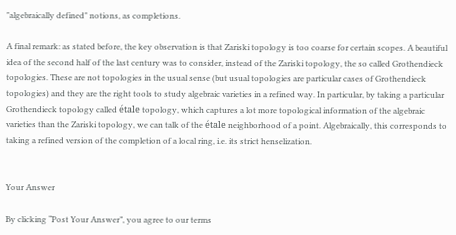"algebraically defined" notions, as completions.

A final remark: as stated before, the key observation is that Zariski topology is too coarse for certain scopes. A beautiful idea of the second half of the last century was to consider, instead of the Zariski topology, the so called Grothendieck topologies. These are not topologies in the usual sense (but usual topologies are particular cases of Grothendieck topologies) and they are the right tools to study algebraic varieties in a refined way. In particular, by taking a particular Grothendieck topology called étale topology, which captures a lot more topological information of the algebraic varieties than the Zariski topology, we can talk of the étale neighborhood of a point. Algebraically, this corresponds to taking a refined version of the completion of a local ring, i.e. its strict henselization.


Your Answer

By clicking “Post Your Answer”, you agree to our terms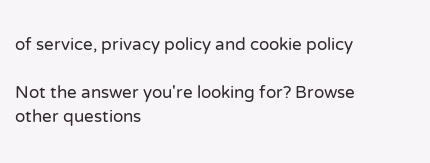of service, privacy policy and cookie policy

Not the answer you're looking for? Browse other questions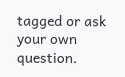tagged or ask your own question.